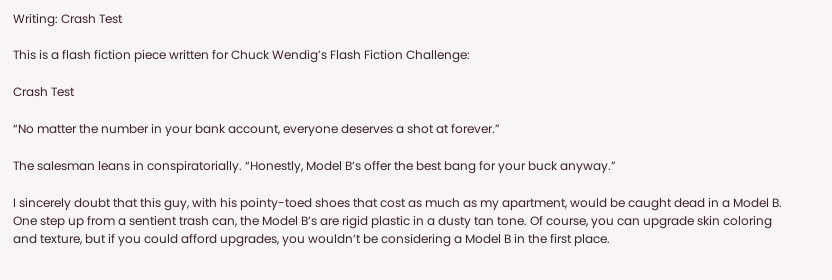Writing: Crash Test

This is a flash fiction piece written for Chuck Wendig’s Flash Fiction Challenge:

Crash Test

“No matter the number in your bank account, everyone deserves a shot at forever.”

The salesman leans in conspiratorially. “Honestly, Model B’s offer the best bang for your buck anyway.”

I sincerely doubt that this guy, with his pointy-toed shoes that cost as much as my apartment, would be caught dead in a Model B. One step up from a sentient trash can, the Model B’s are rigid plastic in a dusty tan tone. Of course, you can upgrade skin coloring and texture, but if you could afford upgrades, you wouldn’t be considering a Model B in the first place.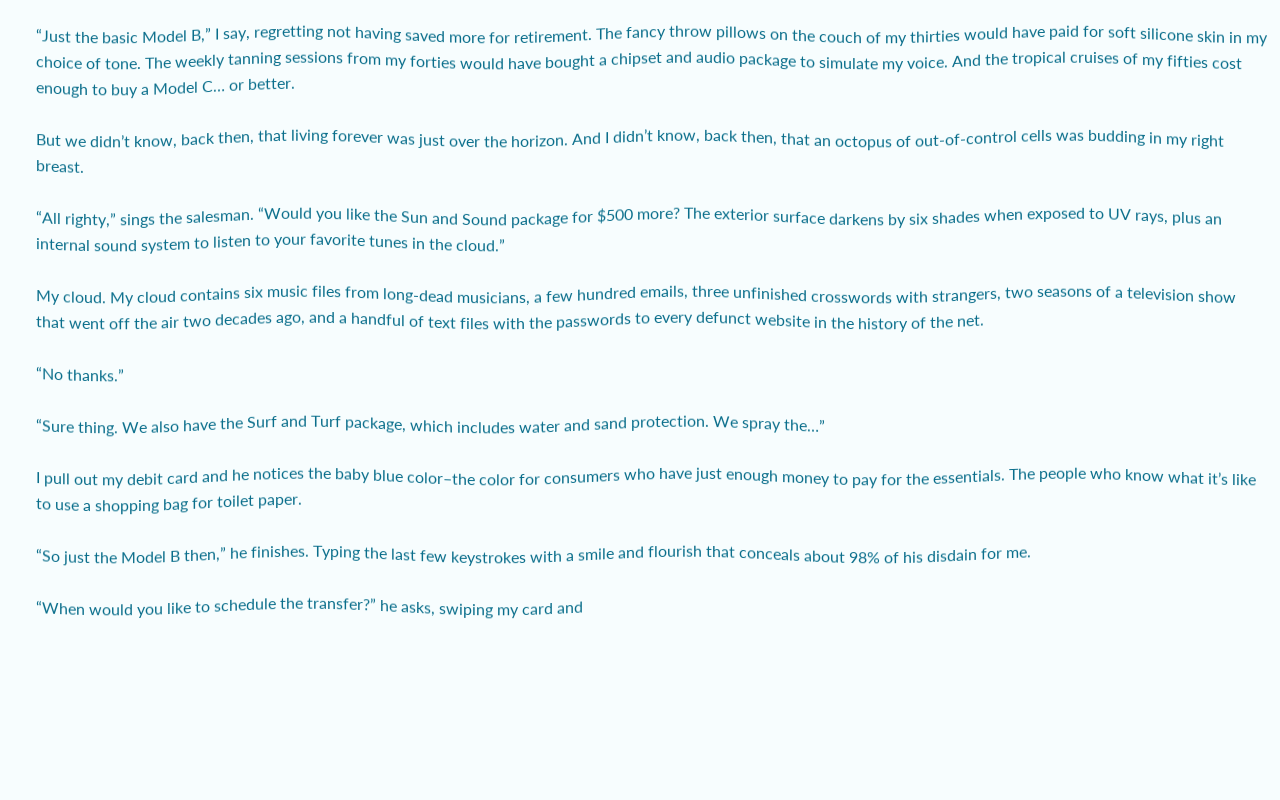“Just the basic Model B,” I say, regretting not having saved more for retirement. The fancy throw pillows on the couch of my thirties would have paid for soft silicone skin in my choice of tone. The weekly tanning sessions from my forties would have bought a chipset and audio package to simulate my voice. And the tropical cruises of my fifties cost enough to buy a Model C… or better.

But we didn’t know, back then, that living forever was just over the horizon. And I didn’t know, back then, that an octopus of out-of-control cells was budding in my right breast.

“All righty,” sings the salesman. “Would you like the Sun and Sound package for $500 more? The exterior surface darkens by six shades when exposed to UV rays, plus an internal sound system to listen to your favorite tunes in the cloud.”

My cloud. My cloud contains six music files from long-dead musicians, a few hundred emails, three unfinished crosswords with strangers, two seasons of a television show that went off the air two decades ago, and a handful of text files with the passwords to every defunct website in the history of the net.

“No thanks.”

“Sure thing. We also have the Surf and Turf package, which includes water and sand protection. We spray the…”

I pull out my debit card and he notices the baby blue color–the color for consumers who have just enough money to pay for the essentials. The people who know what it’s like to use a shopping bag for toilet paper.

“So just the Model B then,” he finishes. Typing the last few keystrokes with a smile and flourish that conceals about 98% of his disdain for me.

“When would you like to schedule the transfer?” he asks, swiping my card and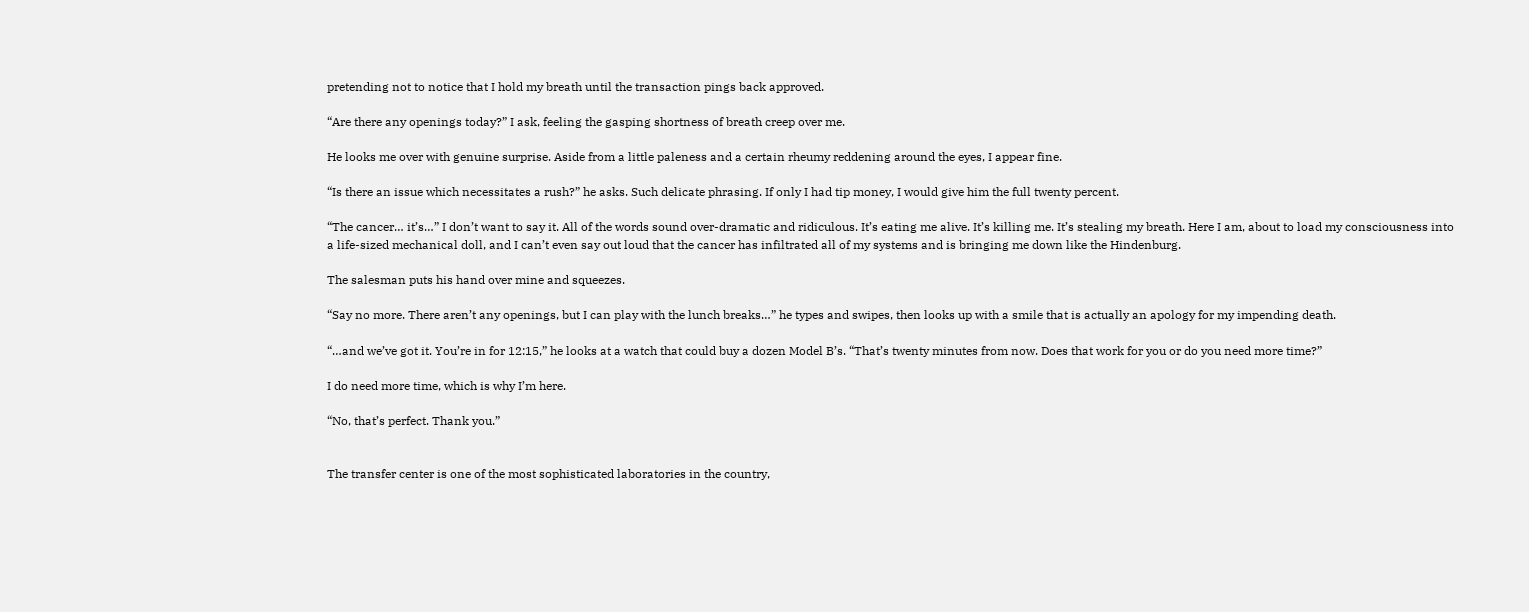pretending not to notice that I hold my breath until the transaction pings back approved.

“Are there any openings today?” I ask, feeling the gasping shortness of breath creep over me.

He looks me over with genuine surprise. Aside from a little paleness and a certain rheumy reddening around the eyes, I appear fine.

“Is there an issue which necessitates a rush?” he asks. Such delicate phrasing. If only I had tip money, I would give him the full twenty percent.

“The cancer… it’s…” I don’t want to say it. All of the words sound over-dramatic and ridiculous. It’s eating me alive. It’s killing me. It’s stealing my breath. Here I am, about to load my consciousness into a life-sized mechanical doll, and I can’t even say out loud that the cancer has infiltrated all of my systems and is bringing me down like the Hindenburg.

The salesman puts his hand over mine and squeezes.

“Say no more. There aren’t any openings, but I can play with the lunch breaks…” he types and swipes, then looks up with a smile that is actually an apology for my impending death.

“…and we’ve got it. You’re in for 12:15,” he looks at a watch that could buy a dozen Model B’s. “That’s twenty minutes from now. Does that work for you or do you need more time?”

I do need more time, which is why I’m here.

“No, that’s perfect. Thank you.”


The transfer center is one of the most sophisticated laboratories in the country,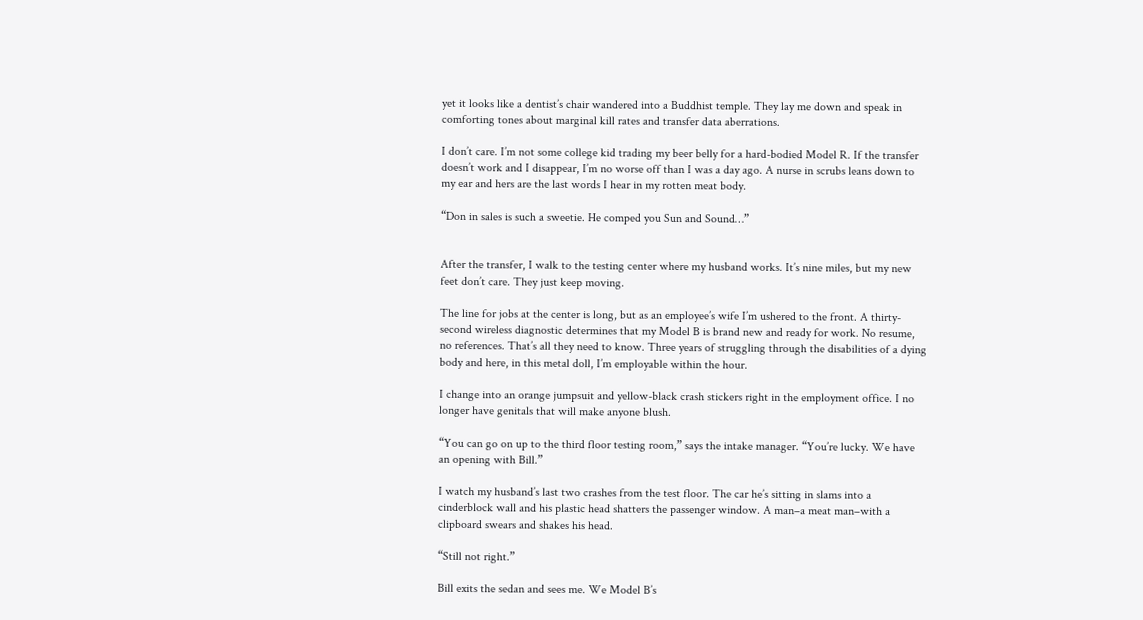yet it looks like a dentist’s chair wandered into a Buddhist temple. They lay me down and speak in comforting tones about marginal kill rates and transfer data aberrations.

I don’t care. I’m not some college kid trading my beer belly for a hard-bodied Model R. If the transfer doesn’t work and I disappear, I’m no worse off than I was a day ago. A nurse in scrubs leans down to my ear and hers are the last words I hear in my rotten meat body.

“Don in sales is such a sweetie. He comped you Sun and Sound…”


After the transfer, I walk to the testing center where my husband works. It’s nine miles, but my new feet don’t care. They just keep moving.

The line for jobs at the center is long, but as an employee’s wife I’m ushered to the front. A thirty-second wireless diagnostic determines that my Model B is brand new and ready for work. No resume, no references. That’s all they need to know. Three years of struggling through the disabilities of a dying body and here, in this metal doll, I’m employable within the hour.

I change into an orange jumpsuit and yellow-black crash stickers right in the employment office. I no longer have genitals that will make anyone blush.

“You can go on up to the third floor testing room,” says the intake manager. “You’re lucky. We have an opening with Bill.”

I watch my husband’s last two crashes from the test floor. The car he’s sitting in slams into a cinderblock wall and his plastic head shatters the passenger window. A man–a meat man–with a clipboard swears and shakes his head.

“Still not right.”

Bill exits the sedan and sees me. We Model B’s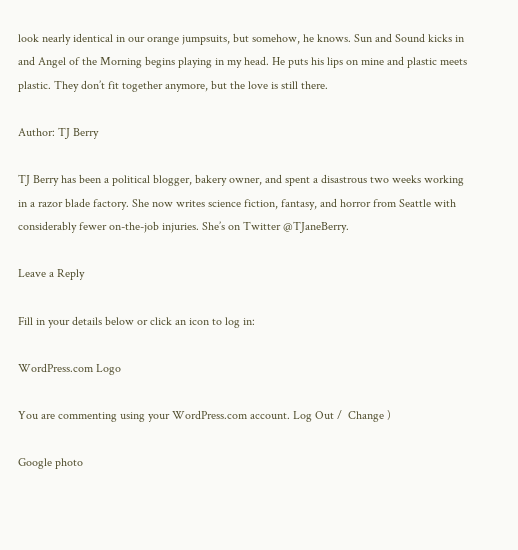look nearly identical in our orange jumpsuits, but somehow, he knows. Sun and Sound kicks in and Angel of the Morning begins playing in my head. He puts his lips on mine and plastic meets plastic. They don’t fit together anymore, but the love is still there.

Author: TJ Berry

TJ Berry has been a political blogger, bakery owner, and spent a disastrous two weeks working in a razor blade factory. She now writes science fiction, fantasy, and horror from Seattle with considerably fewer on-the-job injuries. She’s on Twitter @TJaneBerry.

Leave a Reply

Fill in your details below or click an icon to log in:

WordPress.com Logo

You are commenting using your WordPress.com account. Log Out /  Change )

Google photo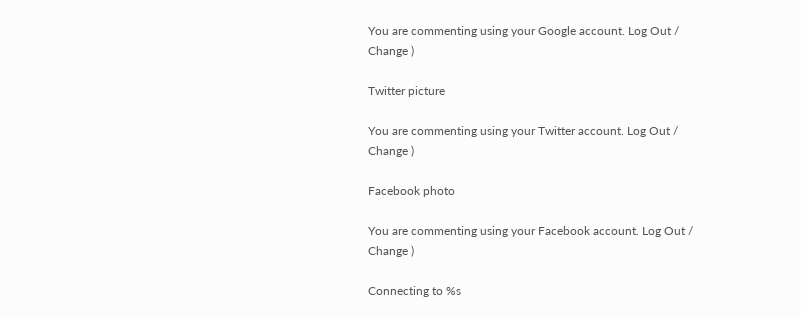You are commenting using your Google account. Log Out /  Change )

Twitter picture

You are commenting using your Twitter account. Log Out /  Change )

Facebook photo

You are commenting using your Facebook account. Log Out /  Change )

Connecting to %s